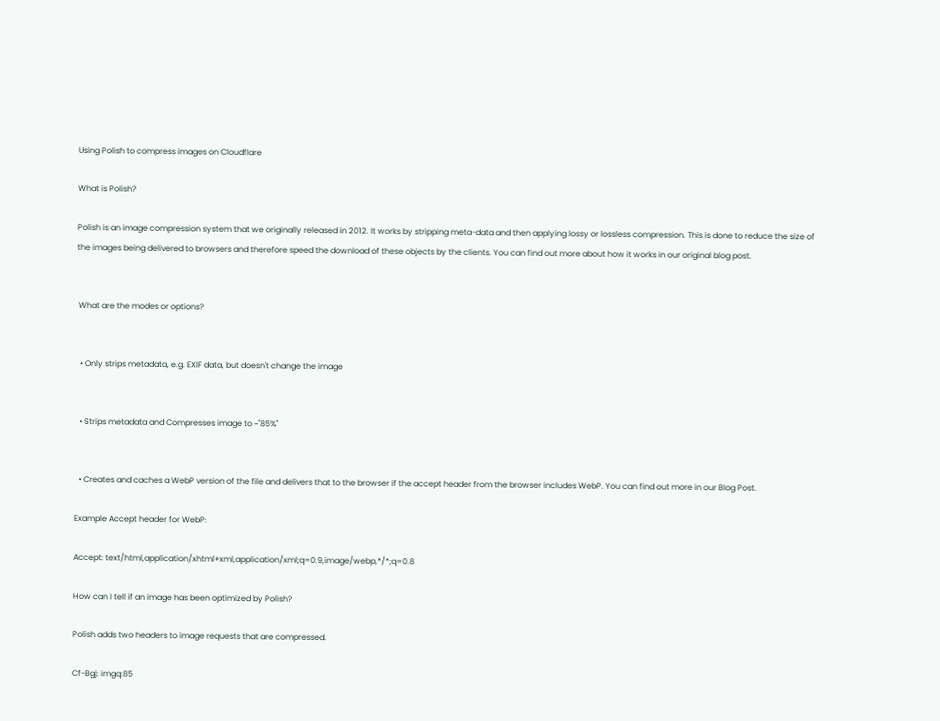Using Polish to compress images on Cloudflare

What is Polish?

Polish is an image compression system that we originally released in 2012. It works by stripping meta-data and then applying lossy or lossless compression. This is done to reduce the size of the images being delivered to browsers and therefore speed the download of these objects by the clients. You can find out more about how it works in our original blog post.


 What are the modes or options?


  • Only strips metadata, e.g. EXIF data, but doesn't change the image


  • Strips metadata and Compresses image to ~"85%"


  • Creates and caches a WebP version of the file and delivers that to the browser if the accept header from the browser includes WebP. You can find out more in our Blog Post.

Example Accept header for WebP:

Accept: text/html,application/xhtml+xml,application/xml;q=0.9,image/webp,*/*;q=0.8

How can I tell if an image has been optimized by Polish?

Polish adds two headers to image requests that are compressed.

Cf-Bgj: imgq:85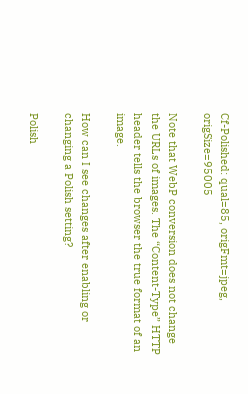Cf-Polished: qual=85, origFmt=jpeg, origSize=95005

Note that WebP conversion does not change the URLs of images. The “Content-Type” HTTP header tells the browser the true format of an image.

How can I see changes after enabling or changing a Polish setting?

Polish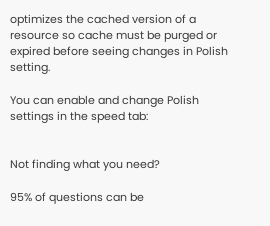optimizes the cached version of a resource so cache must be purged or expired before seeing changes in Polish setting.

You can enable and change Polish settings in the speed tab:


Not finding what you need?

95% of questions can be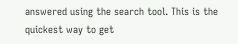answered using the search tool. This is the quickest way to get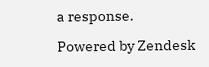a response.

Powered by Zendesk